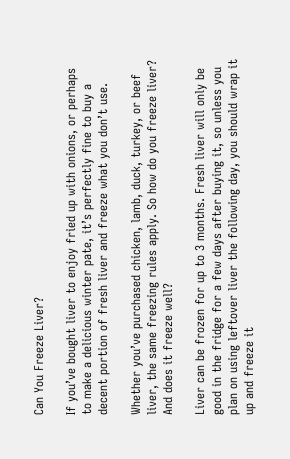Can You Freeze Liver?

If you’ve bought liver to enjoy fried up with onions, or perhaps to make a delicious winter pate, it’s perfectly fine to buy a decent portion of fresh liver and freeze what you don’t use.

Whether you’ve purchased chicken, lamb, duck, turkey, or beef liver, the same freezing rules apply. So how do you freeze liver? And does it freeze well?

Liver can be frozen for up to 3 months. Fresh liver will only be good in the fridge for a few days after buying it, so unless you plan on using leftover liver the following day, you should wrap it up and freeze it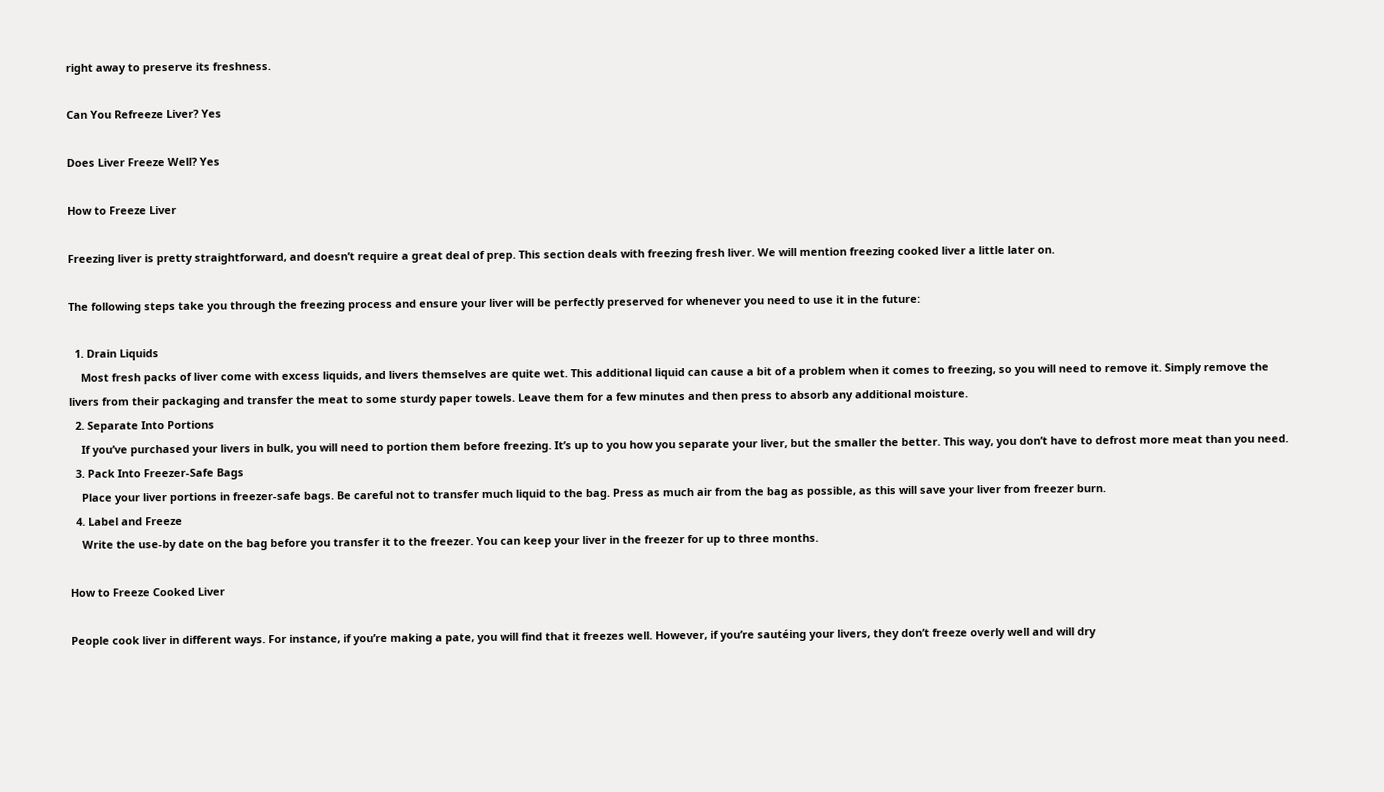right away to preserve its freshness.

Can You Refreeze Liver? Yes

Does Liver Freeze Well? Yes

How to Freeze Liver

Freezing liver is pretty straightforward, and doesn’t require a great deal of prep. This section deals with freezing fresh liver. We will mention freezing cooked liver a little later on.

The following steps take you through the freezing process and ensure your liver will be perfectly preserved for whenever you need to use it in the future:

  1. Drain Liquids
    Most fresh packs of liver come with excess liquids, and livers themselves are quite wet. This additional liquid can cause a bit of a problem when it comes to freezing, so you will need to remove it. Simply remove the livers from their packaging and transfer the meat to some sturdy paper towels. Leave them for a few minutes and then press to absorb any additional moisture.
  2. Separate Into Portions
    If you’ve purchased your livers in bulk, you will need to portion them before freezing. It’s up to you how you separate your liver, but the smaller the better. This way, you don’t have to defrost more meat than you need.
  3. Pack Into Freezer-Safe Bags
    Place your liver portions in freezer-safe bags. Be careful not to transfer much liquid to the bag. Press as much air from the bag as possible, as this will save your liver from freezer burn.
  4. Label and Freeze
    Write the use-by date on the bag before you transfer it to the freezer. You can keep your liver in the freezer for up to three months.

How to Freeze Cooked Liver

People cook liver in different ways. For instance, if you’re making a pate, you will find that it freezes well. However, if you’re sautéing your livers, they don’t freeze overly well and will dry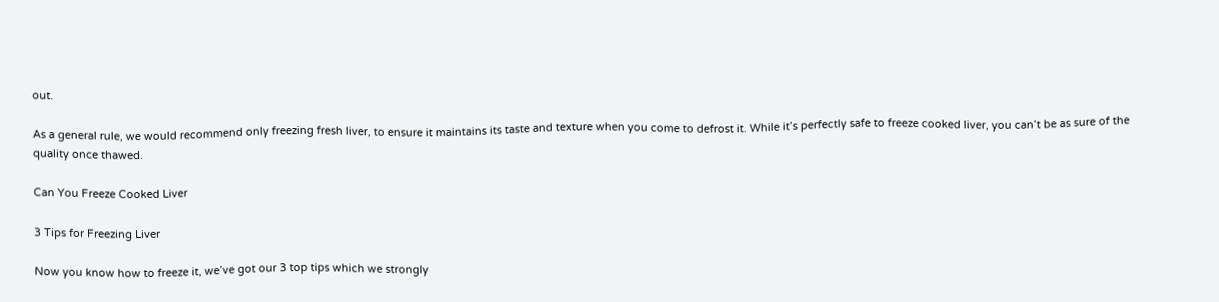out.

As a general rule, we would recommend only freezing fresh liver, to ensure it maintains its taste and texture when you come to defrost it. While it’s perfectly safe to freeze cooked liver, you can’t be as sure of the quality once thawed.

Can You Freeze Cooked Liver

3 Tips for Freezing Liver

Now you know how to freeze it, we’ve got our 3 top tips which we strongly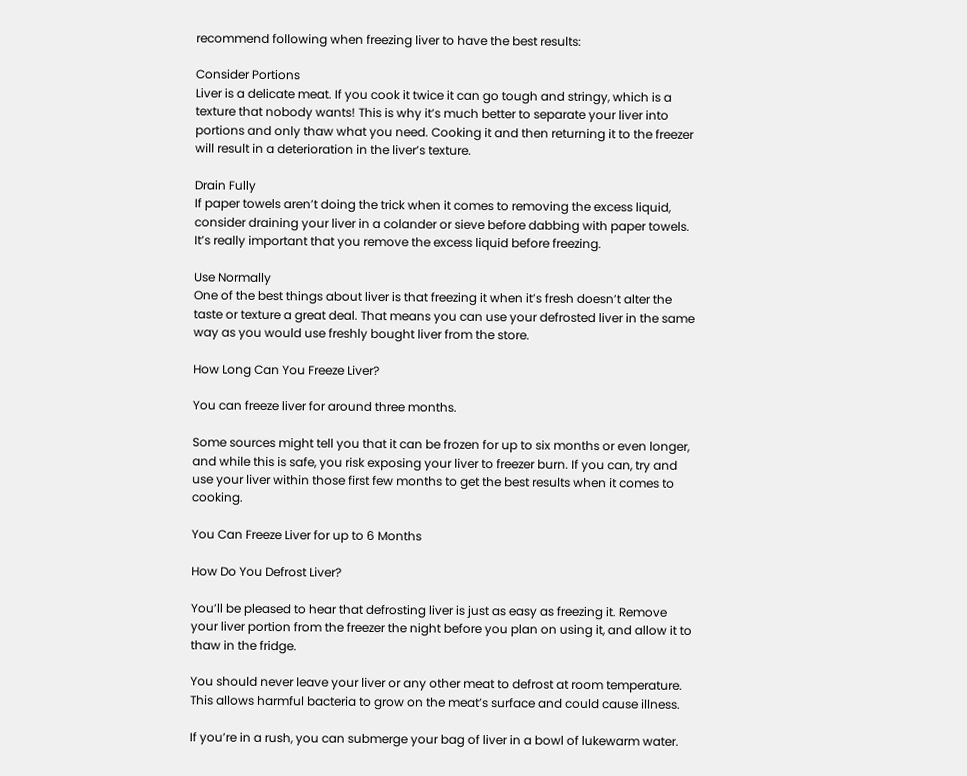recommend following when freezing liver to have the best results:

Consider Portions
Liver is a delicate meat. If you cook it twice it can go tough and stringy, which is a texture that nobody wants! This is why it’s much better to separate your liver into portions and only thaw what you need. Cooking it and then returning it to the freezer will result in a deterioration in the liver’s texture.

Drain Fully
If paper towels aren’t doing the trick when it comes to removing the excess liquid, consider draining your liver in a colander or sieve before dabbing with paper towels. It’s really important that you remove the excess liquid before freezing.

Use Normally
One of the best things about liver is that freezing it when it’s fresh doesn’t alter the taste or texture a great deal. That means you can use your defrosted liver in the same way as you would use freshly bought liver from the store.

How Long Can You Freeze Liver?

You can freeze liver for around three months.

Some sources might tell you that it can be frozen for up to six months or even longer, and while this is safe, you risk exposing your liver to freezer burn. If you can, try and use your liver within those first few months to get the best results when it comes to cooking.

You Can Freeze Liver for up to 6 Months

How Do You Defrost Liver?

You’ll be pleased to hear that defrosting liver is just as easy as freezing it. Remove your liver portion from the freezer the night before you plan on using it, and allow it to thaw in the fridge.

You should never leave your liver or any other meat to defrost at room temperature. This allows harmful bacteria to grow on the meat’s surface and could cause illness.

If you’re in a rush, you can submerge your bag of liver in a bowl of lukewarm water.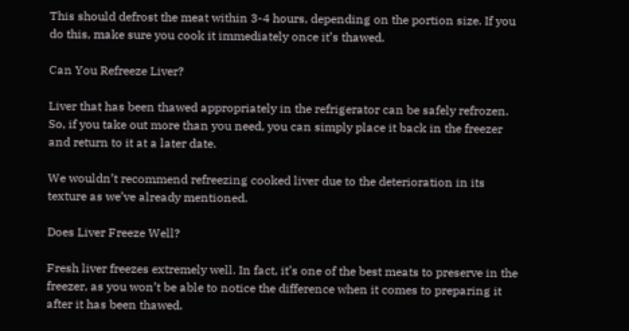This should defrost the meat within 3-4 hours, depending on the portion size. If you do this, make sure you cook it immediately once it’s thawed.

Can You Refreeze Liver?

Liver that has been thawed appropriately in the refrigerator can be safely refrozen. So, if you take out more than you need, you can simply place it back in the freezer and return to it at a later date.

We wouldn’t recommend refreezing cooked liver due to the deterioration in its texture as we’ve already mentioned.

Does Liver Freeze Well?

Fresh liver freezes extremely well. In fact, it’s one of the best meats to preserve in the freezer, as you won’t be able to notice the difference when it comes to preparing it after it has been thawed.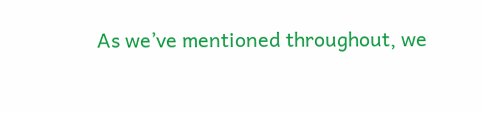As we’ve mentioned throughout, we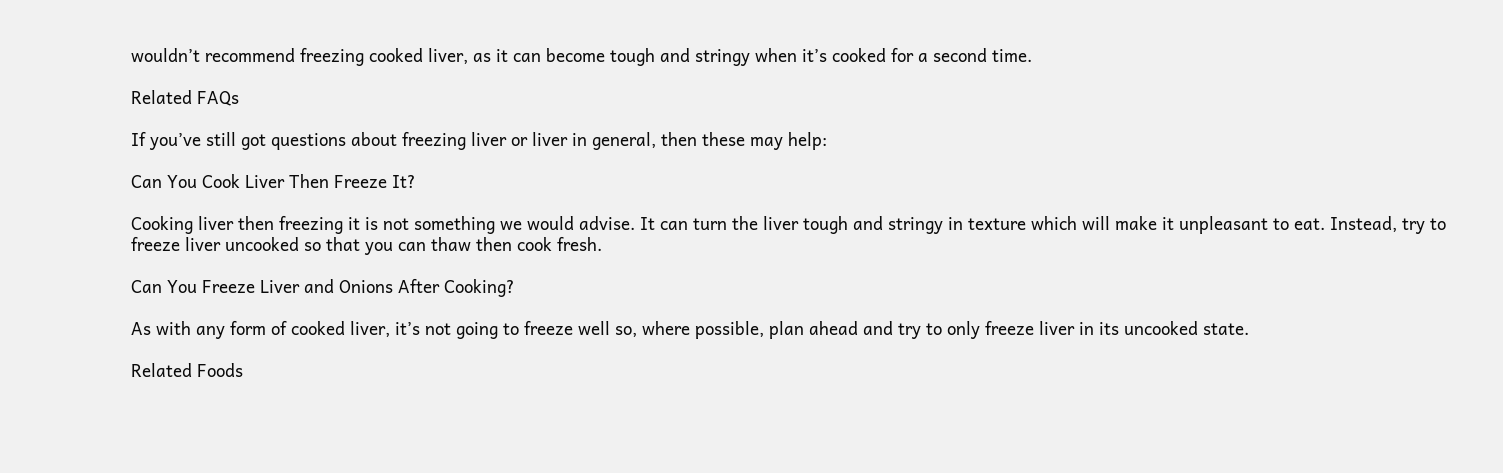wouldn’t recommend freezing cooked liver, as it can become tough and stringy when it’s cooked for a second time.

Related FAQs

If you’ve still got questions about freezing liver or liver in general, then these may help:

Can You Cook Liver Then Freeze It?

Cooking liver then freezing it is not something we would advise. It can turn the liver tough and stringy in texture which will make it unpleasant to eat. Instead, try to freeze liver uncooked so that you can thaw then cook fresh.

Can You Freeze Liver and Onions After Cooking?

As with any form of cooked liver, it’s not going to freeze well so, where possible, plan ahead and try to only freeze liver in its uncooked state.

Related Foods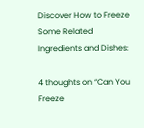Discover How to Freeze Some Related Ingredients and Dishes:

4 thoughts on “Can You Freeze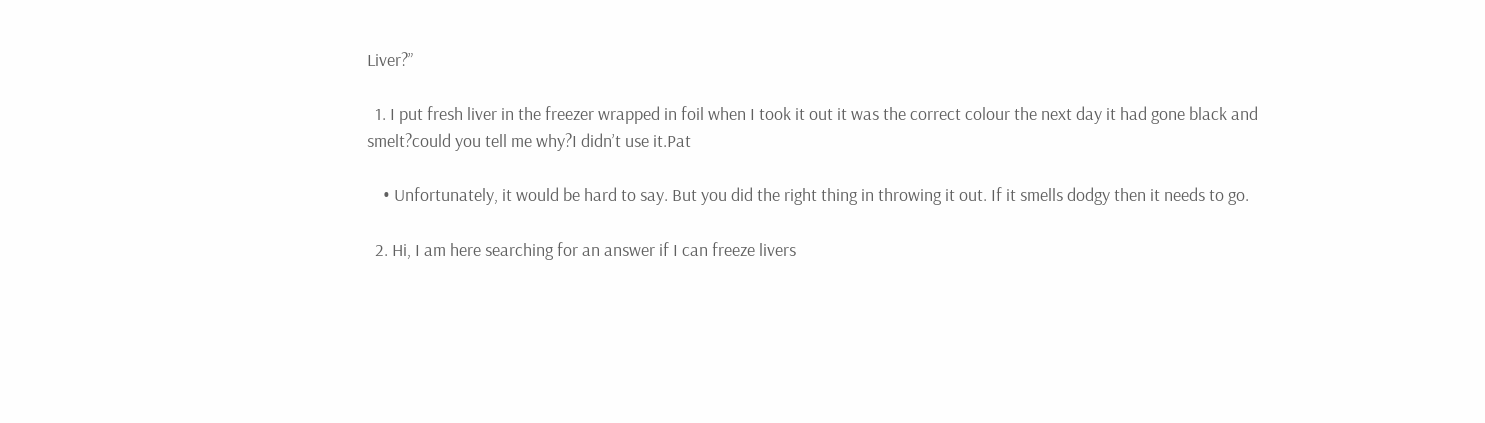Liver?”

  1. I put fresh liver in the freezer wrapped in foil when I took it out it was the correct colour the next day it had gone black and smelt?could you tell me why?I didn’t use it.Pat

    • Unfortunately, it would be hard to say. But you did the right thing in throwing it out. If it smells dodgy then it needs to go.

  2. Hi, I am here searching for an answer if I can freeze livers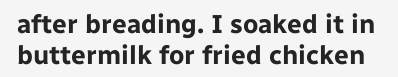after breading. I soaked it in buttermilk for fried chicken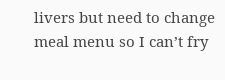livers but need to change meal menu so I can’t fry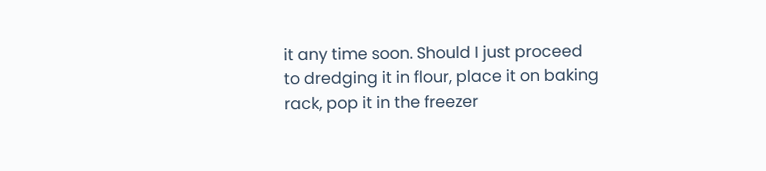it any time soon. Should I just proceed to dredging it in flour, place it on baking rack, pop it in the freezer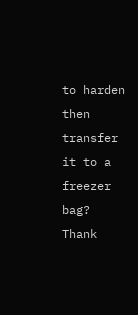to harden then transfer it to a freezer bag? Thank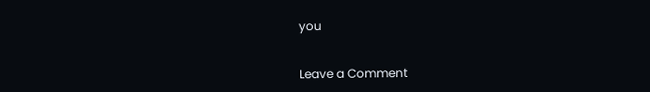you


Leave a Comment